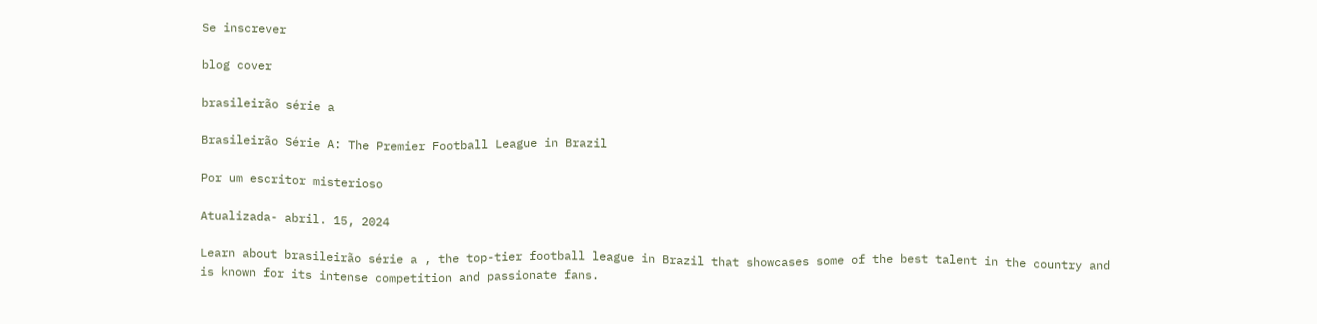Se inscrever

blog cover

brasileirão série a

Brasileirão Série A: The Premier Football League in Brazil

Por um escritor misterioso

Atualizada- abril. 15, 2024

Learn about brasileirão série a , the top-tier football league in Brazil that showcases some of the best talent in the country and is known for its intense competition and passionate fans.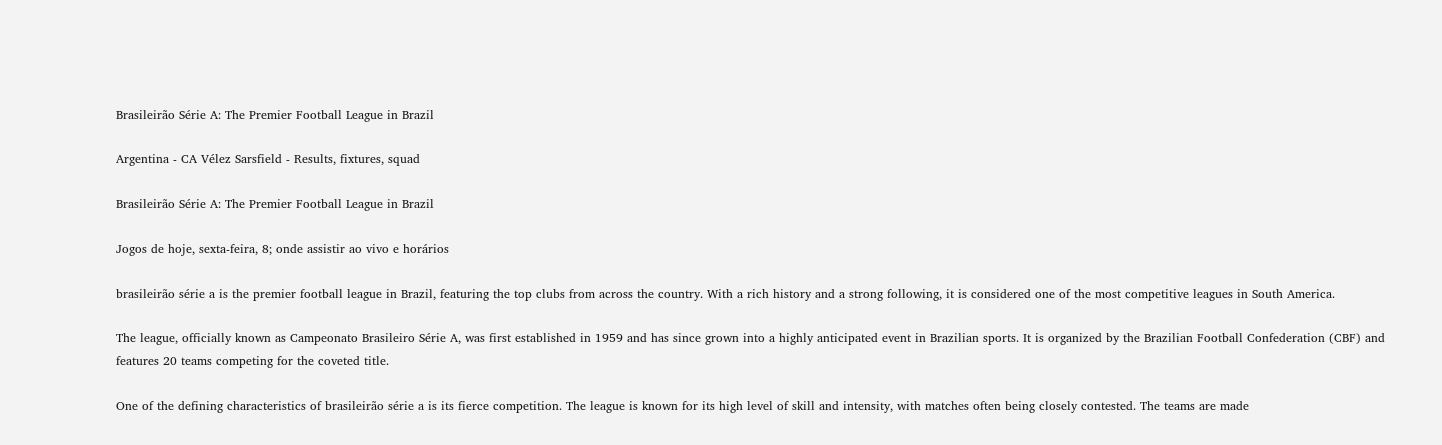Brasileirão Série A: The Premier Football League in Brazil

Argentina - CA Vélez Sarsfield - Results, fixtures, squad

Brasileirão Série A: The Premier Football League in Brazil

Jogos de hoje, sexta-feira, 8; onde assistir ao vivo e horários

brasileirão série a is the premier football league in Brazil, featuring the top clubs from across the country. With a rich history and a strong following, it is considered one of the most competitive leagues in South America.

The league, officially known as Campeonato Brasileiro Série A, was first established in 1959 and has since grown into a highly anticipated event in Brazilian sports. It is organized by the Brazilian Football Confederation (CBF) and features 20 teams competing for the coveted title.

One of the defining characteristics of brasileirão série a is its fierce competition. The league is known for its high level of skill and intensity, with matches often being closely contested. The teams are made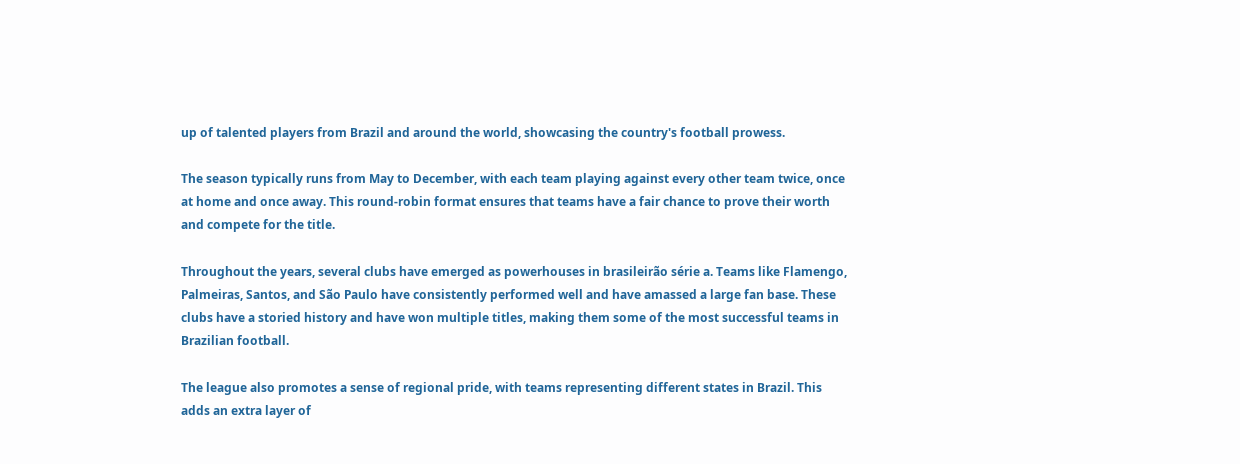up of talented players from Brazil and around the world, showcasing the country's football prowess.

The season typically runs from May to December, with each team playing against every other team twice, once at home and once away. This round-robin format ensures that teams have a fair chance to prove their worth and compete for the title.

Throughout the years, several clubs have emerged as powerhouses in brasileirão série a. Teams like Flamengo, Palmeiras, Santos, and São Paulo have consistently performed well and have amassed a large fan base. These clubs have a storied history and have won multiple titles, making them some of the most successful teams in Brazilian football.

The league also promotes a sense of regional pride, with teams representing different states in Brazil. This adds an extra layer of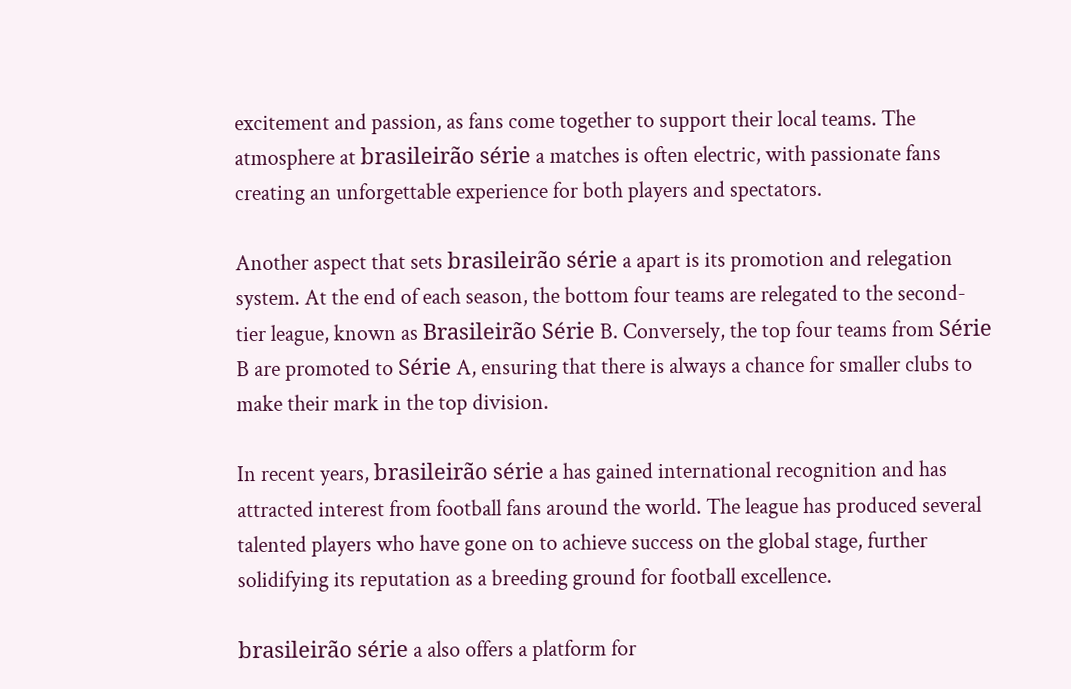excitement and passion, as fans come together to support their local teams. The atmosphere at brasileirão série a matches is often electric, with passionate fans creating an unforgettable experience for both players and spectators.

Another aspect that sets brasileirão série a apart is its promotion and relegation system. At the end of each season, the bottom four teams are relegated to the second-tier league, known as Brasileirão Série B. Conversely, the top four teams from Série B are promoted to Série A, ensuring that there is always a chance for smaller clubs to make their mark in the top division.

In recent years, brasileirão série a has gained international recognition and has attracted interest from football fans around the world. The league has produced several talented players who have gone on to achieve success on the global stage, further solidifying its reputation as a breeding ground for football excellence.

brasileirão série a also offers a platform for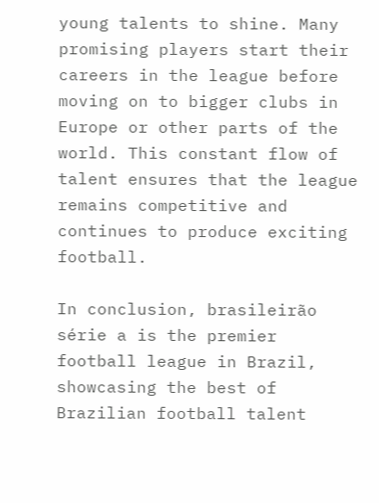young talents to shine. Many promising players start their careers in the league before moving on to bigger clubs in Europe or other parts of the world. This constant flow of talent ensures that the league remains competitive and continues to produce exciting football.

In conclusion, brasileirão série a is the premier football league in Brazil, showcasing the best of Brazilian football talent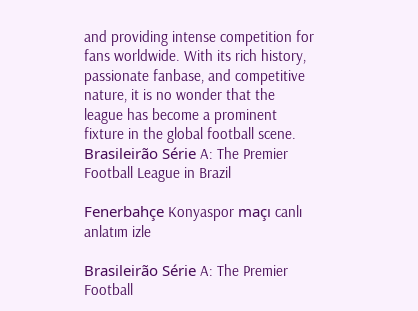and providing intense competition for fans worldwide. With its rich history, passionate fanbase, and competitive nature, it is no wonder that the league has become a prominent fixture in the global football scene.
Brasileirão Série A: The Premier Football League in Brazil

Fenerbahçe Konyaspor maçı canlı anlatım izle

Brasileirão Série A: The Premier Football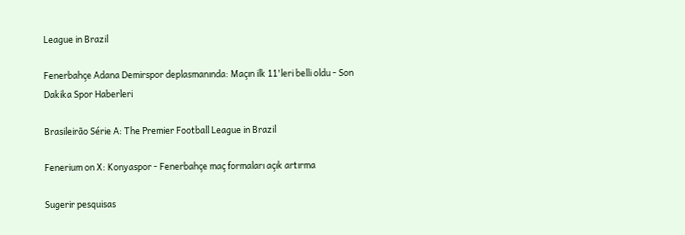League in Brazil

Fenerbahçe Adana Demirspor deplasmanında: Maçın ilk 11'leri belli oldu - Son Dakika Spor Haberleri

Brasileirão Série A: The Premier Football League in Brazil

Fenerium on X: Konyaspor - Fenerbahçe maç formaları açık artırma

Sugerir pesquisas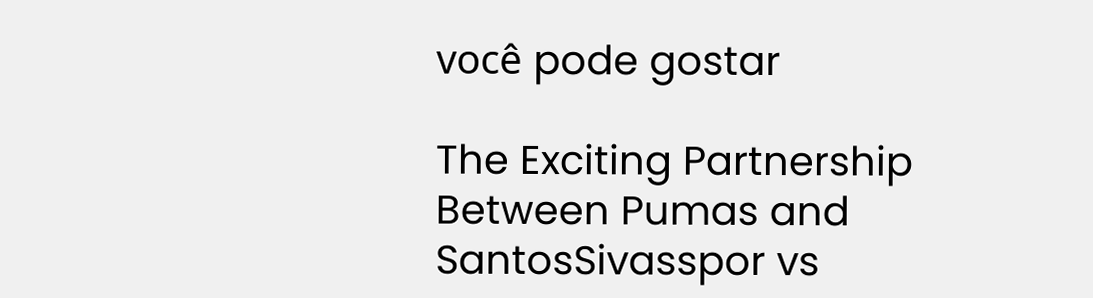você pode gostar

The Exciting Partnership Between Pumas and SantosSivasspor vs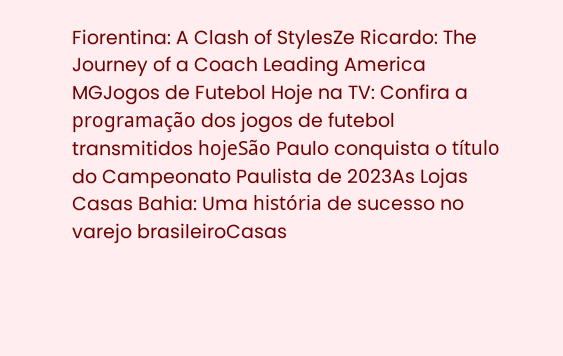Fiorentina: A Clash of StylesZe Ricardo: The Journey of a Coach Leading America MGJogos de Futebol Hoje na TV: Confira a programação dos jogos de futebol transmitidos hojeSão Paulo conquista o título do Campeonato Paulista de 2023As Lojas Casas Bahia: Uma história de sucesso no varejo brasileiroCasas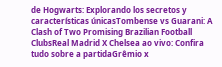de Hogwarts: Explorando los secretos y características únicasTombense vs Guarani: A Clash of Two Promising Brazilian Football ClubsReal Madrid X Chelsea ao vivo: Confira tudo sobre a partidaGrêmio x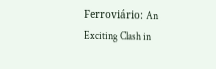Ferroviário: An Exciting Clash in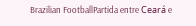Brazilian FootballPartida entre Ceará e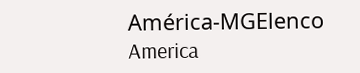América-MGElenco America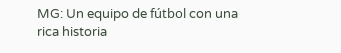MG: Un equipo de fútbol con una rica historia